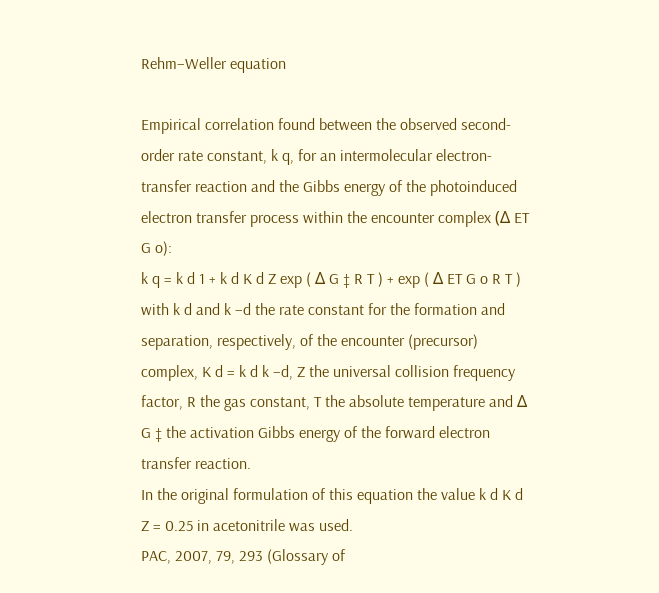Rehm–Weller equation

Empirical correlation found between the observed second-order rate constant, k q, for an intermolecular electron-transfer reaction and the Gibbs energy of the photoinduced electron transfer process within the encounter complex (Δ ET G o):
k q = k d 1 + k d K d Z exp ( Δ G ‡ R T ) + exp ( Δ ET G o R T )
with k d and k −d the rate constant for the formation and separation, respectively, of the encounter (precursor) complex, K d = k d k −d, Z the universal collision frequency factor, R the gas constant, T the absolute temperature and Δ G ‡ the activation Gibbs energy of the forward electron transfer reaction.
In the original formulation of this equation the value k d K d Z = 0.25 in acetonitrile was used.
PAC, 2007, 79, 293 (Glossary of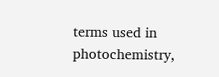terms used in photochemistry,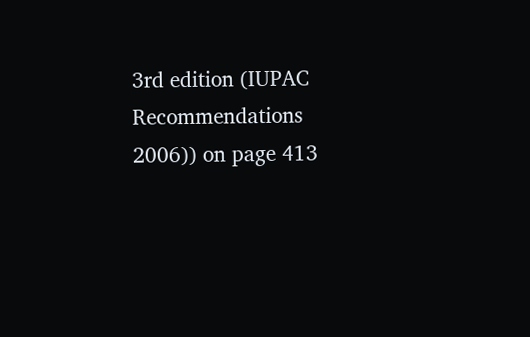3rd edition (IUPAC Recommendations 2006)) on page 413